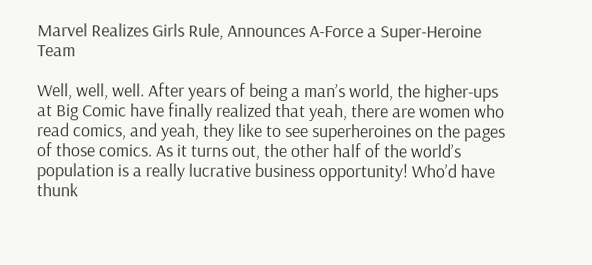Marvel Realizes Girls Rule, Announces A-Force a Super-Heroine Team

Well, well, well. After years of being a man’s world, the higher-ups at Big Comic have finally realized that yeah, there are women who read comics, and yeah, they like to see superheroines on the pages of those comics. As it turns out, the other half of the world’s population is a really lucrative business opportunity! Who’d have thunk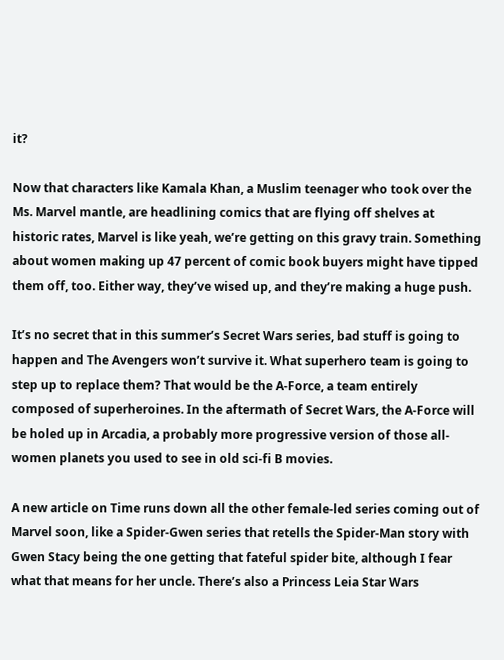it?

Now that characters like Kamala Khan, a Muslim teenager who took over the Ms. Marvel mantle, are headlining comics that are flying off shelves at historic rates, Marvel is like yeah, we’re getting on this gravy train. Something about women making up 47 percent of comic book buyers might have tipped them off, too. Either way, they’ve wised up, and they’re making a huge push.

It’s no secret that in this summer’s Secret Wars series, bad stuff is going to happen and The Avengers won’t survive it. What superhero team is going to step up to replace them? That would be the A-Force, a team entirely composed of superheroines. In the aftermath of Secret Wars, the A-Force will be holed up in Arcadia, a probably more progressive version of those all-women planets you used to see in old sci-fi B movies.

A new article on Time runs down all the other female-led series coming out of Marvel soon, like a Spider-Gwen series that retells the Spider-Man story with Gwen Stacy being the one getting that fateful spider bite, although I fear what that means for her uncle. There’s also a Princess Leia Star Wars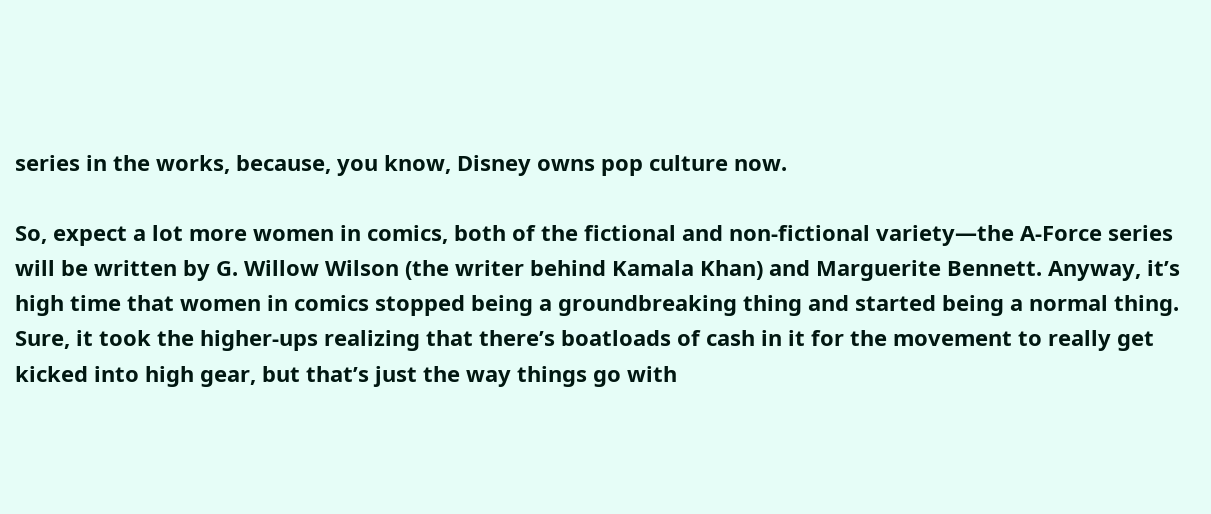series in the works, because, you know, Disney owns pop culture now.

So, expect a lot more women in comics, both of the fictional and non-fictional variety—the A-Force series will be written by G. Willow Wilson (the writer behind Kamala Khan) and Marguerite Bennett. Anyway, it’s high time that women in comics stopped being a groundbreaking thing and started being a normal thing. Sure, it took the higher-ups realizing that there’s boatloads of cash in it for the movement to really get kicked into high gear, but that’s just the way things go with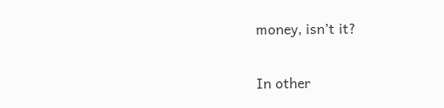money, isn’t it?

In other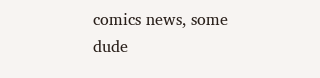comics news, some dude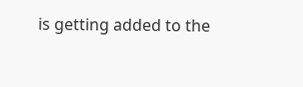is getting added to the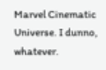Marvel Cinematic Universe. I dunno, whatever.